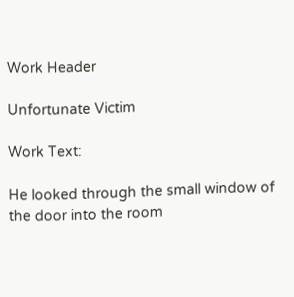Work Header

Unfortunate Victim

Work Text:

He looked through the small window of the door into the room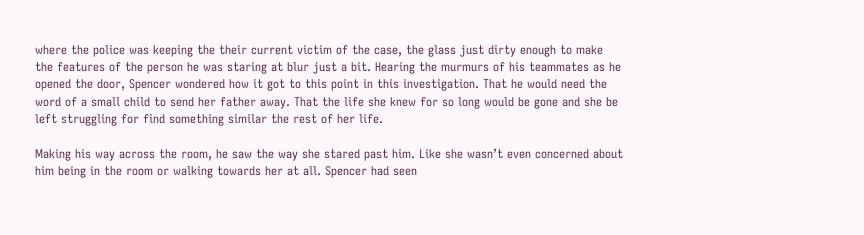where the police was keeping the their current victim of the case, the glass just dirty enough to make the features of the person he was staring at blur just a bit. Hearing the murmurs of his teammates as he opened the door, Spencer wondered how it got to this point in this investigation. That he would need the word of a small child to send her father away. That the life she knew for so long would be gone and she be left struggling for find something similar the rest of her life.

Making his way across the room, he saw the way she stared past him. Like she wasn’t even concerned about him being in the room or walking towards her at all. Spencer had seen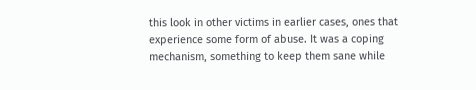this look in other victims in earlier cases, ones that experience some form of abuse. It was a coping mechanism, something to keep them sane while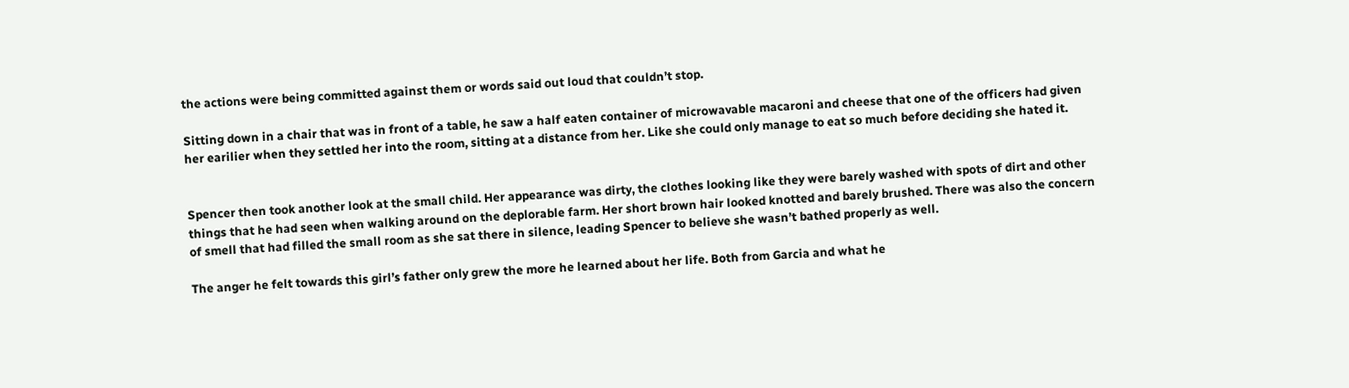the actions were being committed against them or words said out loud that couldn’t stop.

Sitting down in a chair that was in front of a table, he saw a half eaten container of microwavable macaroni and cheese that one of the officers had given her earilier when they settled her into the room, sitting at a distance from her. Like she could only manage to eat so much before deciding she hated it.


Spencer then took another look at the small child. Her appearance was dirty, the clothes looking like they were barely washed with spots of dirt and other things that he had seen when walking around on the deplorable farm. Her short brown hair looked knotted and barely brushed. There was also the concern of smell that had filled the small room as she sat there in silence, leading Spencer to believe she wasn’t bathed properly as well.

The anger he felt towards this girl’s father only grew the more he learned about her life. Both from Garcia and what he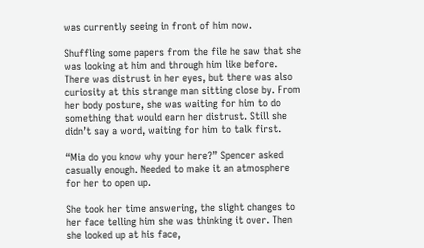was currently seeing in front of him now.

Shuffling some papers from the file he saw that she was looking at him and through him like before. There was distrust in her eyes, but there was also curiosity at this strange man sitting close by. From her body posture, she was waiting for him to do something that would earn her distrust. Still she didn’t say a word, waiting for him to talk first.

“Mia do you know why your here?” Spencer asked casually enough. Needed to make it an atmosphere for her to open up.

She took her time answering, the slight changes to her face telling him she was thinking it over. Then she looked up at his face,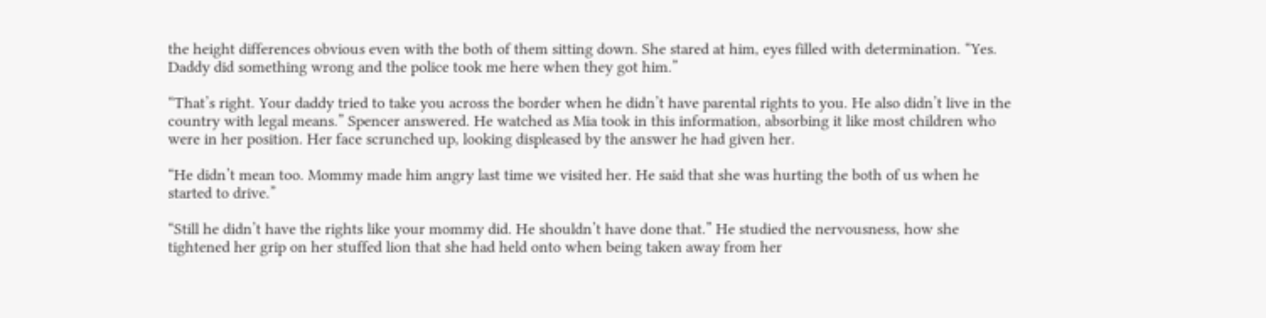the height differences obvious even with the both of them sitting down. She stared at him, eyes filled with determination. “Yes. Daddy did something wrong and the police took me here when they got him.”

“That’s right. Your daddy tried to take you across the border when he didn’t have parental rights to you. He also didn’t live in the country with legal means.” Spencer answered. He watched as Mia took in this information, absorbing it like most children who were in her position. Her face scrunched up, looking displeased by the answer he had given her.

“He didn’t mean too. Mommy made him angry last time we visited her. He said that she was hurting the both of us when he started to drive.”

“Still he didn’t have the rights like your mommy did. He shouldn’t have done that.” He studied the nervousness, how she tightened her grip on her stuffed lion that she had held onto when being taken away from her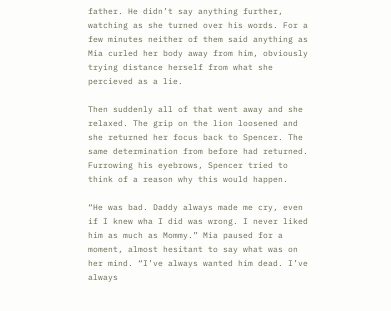father. He didn’t say anything further, watching as she turned over his words. For a few minutes neither of them said anything as Mia curled her body away from him, obviously trying distance herself from what she percieved as a lie.

Then suddenly all of that went away and she relaxed. The grip on the lion loosened and she returned her focus back to Spencer. The same determination from before had returned. Furrowing his eyebrows, Spencer tried to think of a reason why this would happen.

“He was bad. Daddy always made me cry, even if I knew wha I did was wrong. I never liked him as much as Mommy.” Mia paused for a moment, almost hesitant to say what was on her mind. “I’ve always wanted him dead. I’ve always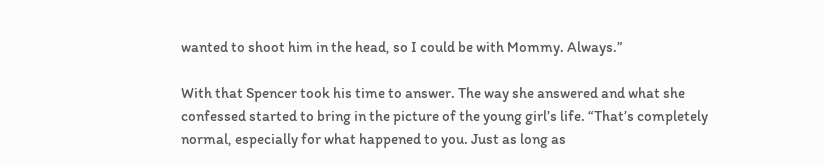wanted to shoot him in the head, so I could be with Mommy. Always.”

With that Spencer took his time to answer. The way she answered and what she confessed started to bring in the picture of the young girl’s life. “That’s completely normal, especially for what happened to you. Just as long as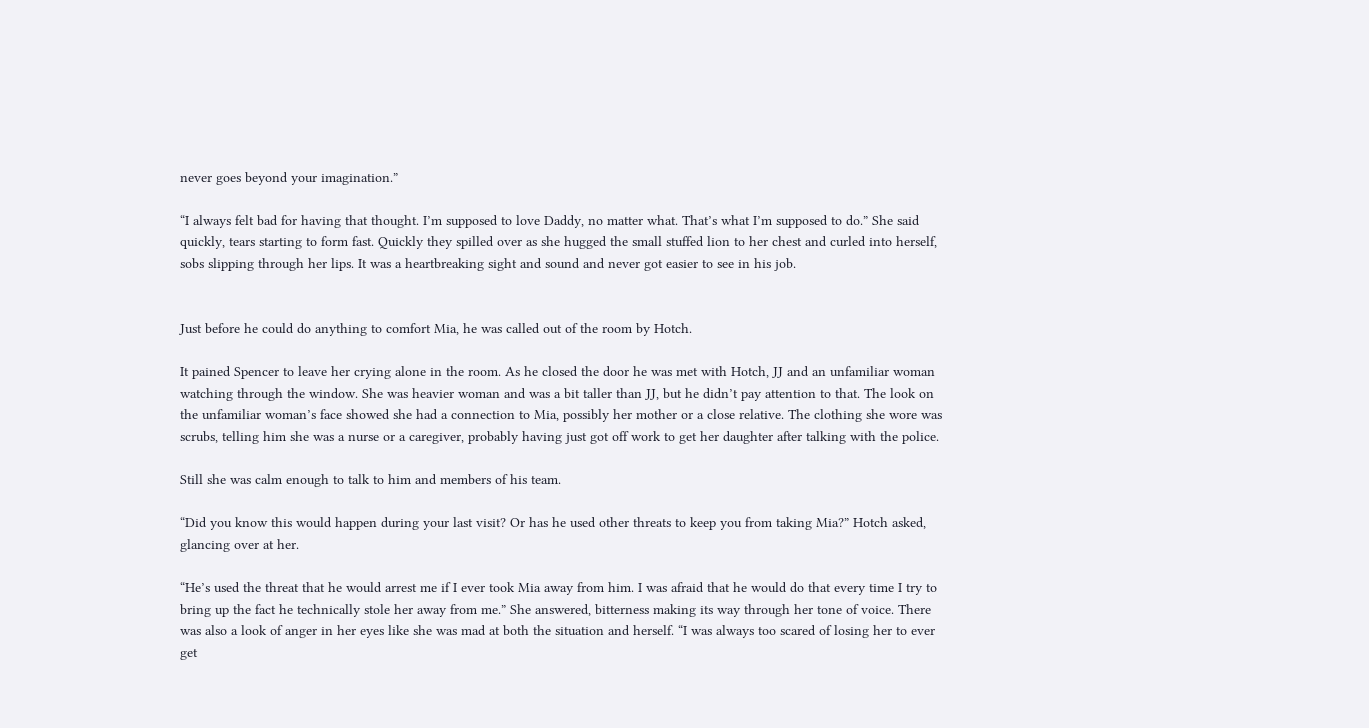never goes beyond your imagination.”

“I always felt bad for having that thought. I’m supposed to love Daddy, no matter what. That’s what I’m supposed to do.” She said quickly, tears starting to form fast. Quickly they spilled over as she hugged the small stuffed lion to her chest and curled into herself, sobs slipping through her lips. It was a heartbreaking sight and sound and never got easier to see in his job.


Just before he could do anything to comfort Mia, he was called out of the room by Hotch.

It pained Spencer to leave her crying alone in the room. As he closed the door he was met with Hotch, JJ and an unfamiliar woman watching through the window. She was heavier woman and was a bit taller than JJ, but he didn’t pay attention to that. The look on the unfamiliar woman’s face showed she had a connection to Mia, possibly her mother or a close relative. The clothing she wore was scrubs, telling him she was a nurse or a caregiver, probably having just got off work to get her daughter after talking with the police.

Still she was calm enough to talk to him and members of his team.

“Did you know this would happen during your last visit? Or has he used other threats to keep you from taking Mia?” Hotch asked, glancing over at her.

“He’s used the threat that he would arrest me if I ever took Mia away from him. I was afraid that he would do that every time I try to bring up the fact he technically stole her away from me.” She answered, bitterness making its way through her tone of voice. There was also a look of anger in her eyes like she was mad at both the situation and herself. “I was always too scared of losing her to ever get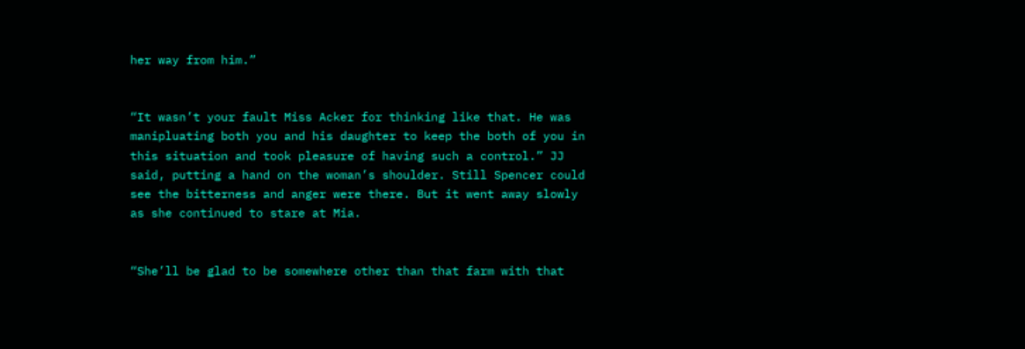her way from him.”


“It wasn’t your fault Miss Acker for thinking like that. He was manipluating both you and his daughter to keep the both of you in this situation and took pleasure of having such a control.” JJ said, putting a hand on the woman’s shoulder. Still Spencer could see the bitterness and anger were there. But it went away slowly as she continued to stare at Mia.


“She’ll be glad to be somewhere other than that farm with that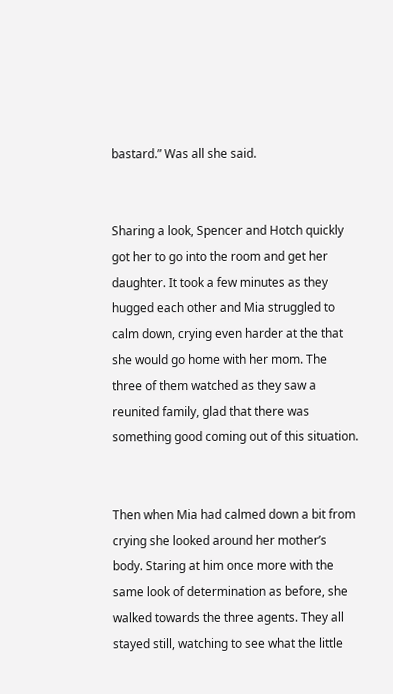bastard.” Was all she said.


Sharing a look, Spencer and Hotch quickly got her to go into the room and get her daughter. It took a few minutes as they hugged each other and Mia struggled to calm down, crying even harder at the that she would go home with her mom. The three of them watched as they saw a reunited family, glad that there was something good coming out of this situation.


Then when Mia had calmed down a bit from crying she looked around her mother’s body. Staring at him once more with the same look of determination as before, she walked towards the three agents. They all stayed still, watching to see what the little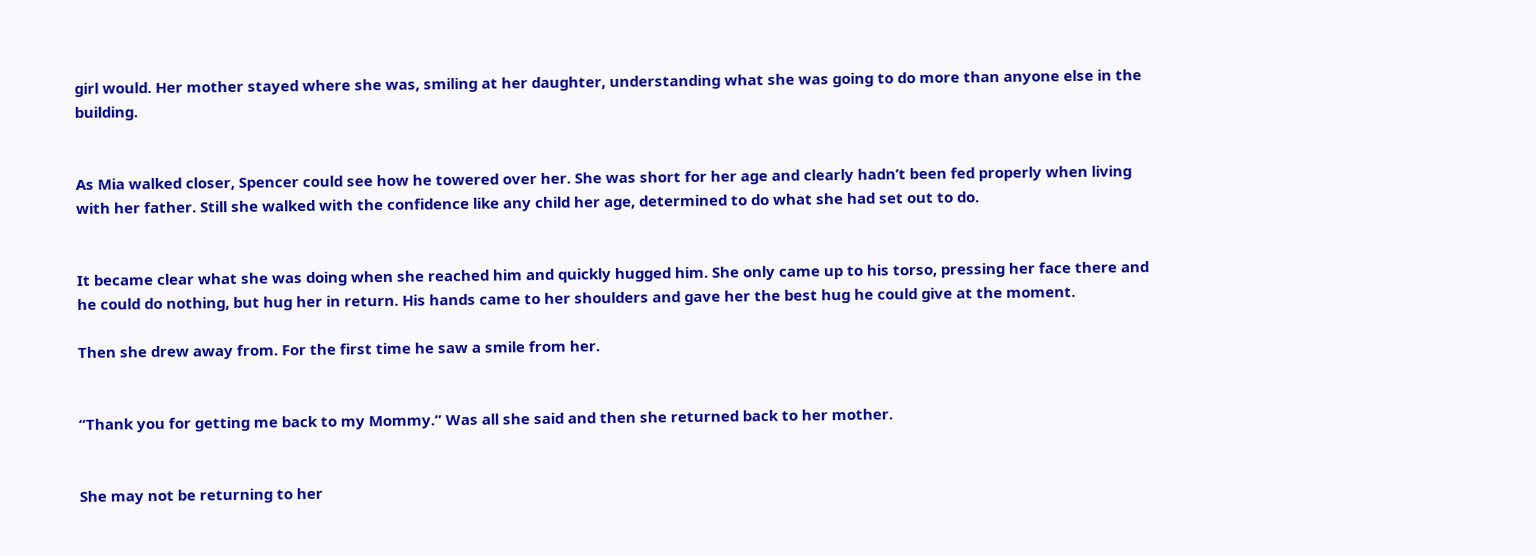girl would. Her mother stayed where she was, smiling at her daughter, understanding what she was going to do more than anyone else in the building.


As Mia walked closer, Spencer could see how he towered over her. She was short for her age and clearly hadn’t been fed properly when living with her father. Still she walked with the confidence like any child her age, determined to do what she had set out to do.


It became clear what she was doing when she reached him and quickly hugged him. She only came up to his torso, pressing her face there and he could do nothing, but hug her in return. His hands came to her shoulders and gave her the best hug he could give at the moment.

Then she drew away from. For the first time he saw a smile from her.


“Thank you for getting me back to my Mommy.” Was all she said and then she returned back to her mother.


She may not be returning to her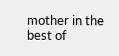mother in the best of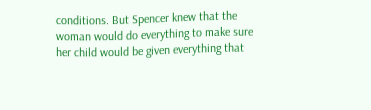conditions. But Spencer knew that the woman would do everything to make sure her child would be given everything that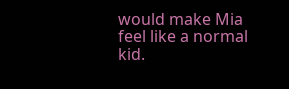would make Mia feel like a normal kid.